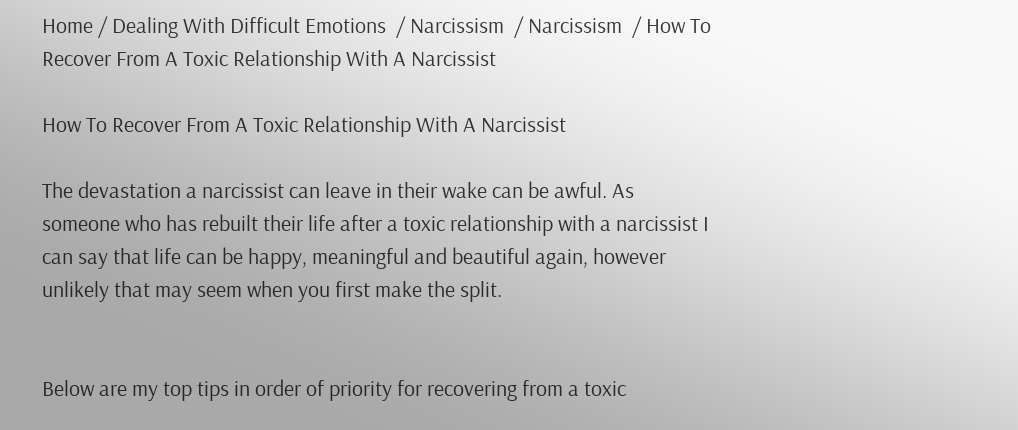Home / Dealing With Difficult Emotions  / Narcissism  / Narcissism  / How To Recover From A Toxic Relationship With A Narcissist

How To Recover From A Toxic Relationship With A Narcissist

The devastation a narcissist can leave in their wake can be awful. As someone who has rebuilt their life after a toxic relationship with a narcissist I can say that life can be happy, meaningful and beautiful again, however unlikely that may seem when you first make the split.


Below are my top tips in order of priority for recovering from a toxic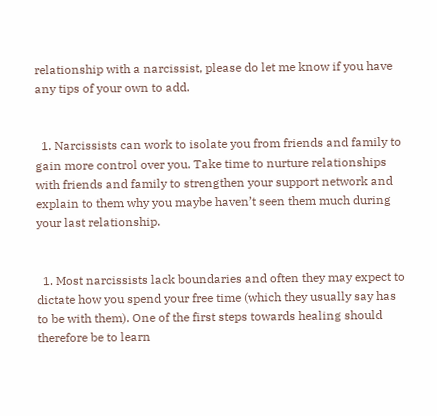relationship with a narcissist, please do let me know if you have any tips of your own to add.


  1. Narcissists can work to isolate you from friends and family to gain more control over you. Take time to nurture relationships with friends and family to strengthen your support network and explain to them why you maybe haven’t seen them much during your last relationship.


  1. Most narcissists lack boundaries and often they may expect to dictate how you spend your free time (which they usually say has to be with them). One of the first steps towards healing should therefore be to learn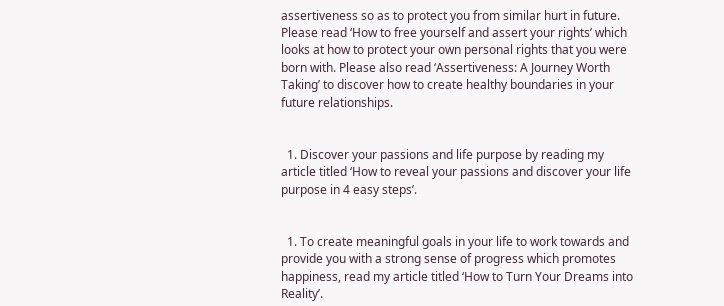assertiveness so as to protect you from similar hurt in future. Please read ‘How to free yourself and assert your rights’ which looks at how to protect your own personal rights that you were born with. Please also read ‘Assertiveness: A Journey Worth Taking’ to discover how to create healthy boundaries in your future relationships.


  1. Discover your passions and life purpose by reading my article titled ‘How to reveal your passions and discover your life purpose in 4 easy steps’.


  1. To create meaningful goals in your life to work towards and provide you with a strong sense of progress which promotes happiness, read my article titled ‘How to Turn Your Dreams into Reality’.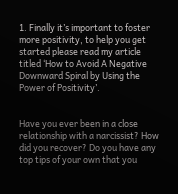1. Finally it’s important to foster more positivity, to help you get started please read my article titled ‘How to Avoid A Negative Downward Spiral by Using the Power of Positivity’.


Have you ever been in a close relationship with a narcissist? How did you recover? Do you have any top tips of your own that you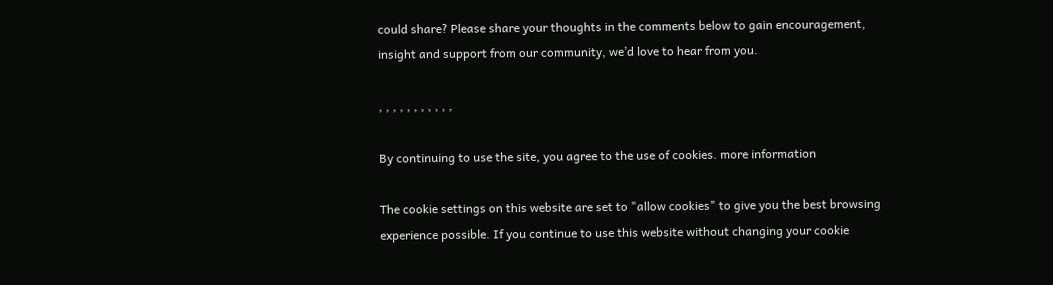could share? Please share your thoughts in the comments below to gain encouragement, insight and support from our community, we’d love to hear from you.

, , , , , , , , , , ,

By continuing to use the site, you agree to the use of cookies. more information

The cookie settings on this website are set to "allow cookies" to give you the best browsing experience possible. If you continue to use this website without changing your cookie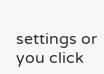settings or you click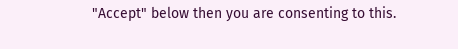"Accept" below then you are consenting to this.